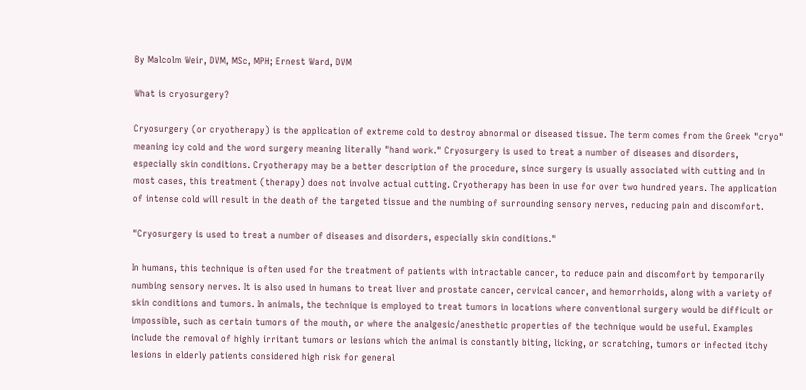By Malcolm Weir, DVM, MSc, MPH; Ernest Ward, DVM

What is cryosurgery?

Cryosurgery (or cryotherapy) is the application of extreme cold to destroy abnormal or diseased tissue. The term comes from the Greek "cryo" meaning icy cold and the word surgery meaning literally "hand work." Cryosurgery is used to treat a number of diseases and disorders, especially skin conditions. Cryotherapy may be a better description of the procedure, since surgery is usually associated with cutting and in most cases, this treatment (therapy) does not involve actual cutting. Cryotherapy has been in use for over two hundred years. The application of intense cold will result in the death of the targeted tissue and the numbing of surrounding sensory nerves, reducing pain and discomfort.

"Cryosurgery is used to treat a number of diseases and disorders, especially skin conditions."

In humans, this technique is often used for the treatment of patients with intractable cancer, to reduce pain and discomfort by temporarily numbing sensory nerves. It is also used in humans to treat liver and prostate cancer, cervical cancer, and hemorrhoids, along with a variety of skin conditions and tumors. In animals, the technique is employed to treat tumors in locations where conventional surgery would be difficult or impossible, such as certain tumors of the mouth, or where the analgesic/anesthetic properties of the technique would be useful. Examples include the removal of highly irritant tumors or lesions which the animal is constantly biting, licking, or scratching, tumors or infected itchy lesions in elderly patients considered high risk for general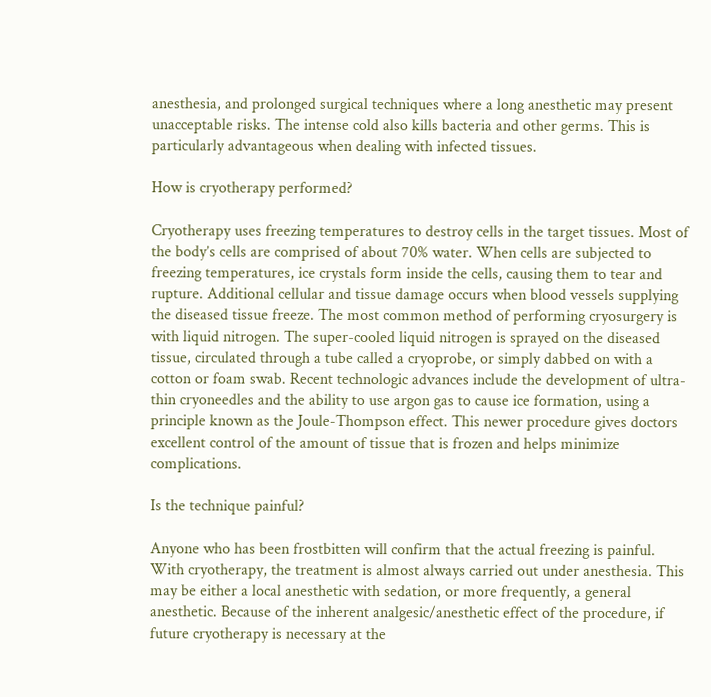anesthesia, and prolonged surgical techniques where a long anesthetic may present unacceptable risks. The intense cold also kills bacteria and other germs. This is particularly advantageous when dealing with infected tissues.

How is cryotherapy performed?

Cryotherapy uses freezing temperatures to destroy cells in the target tissues. Most of the body’s cells are comprised of about 70% water. When cells are subjected to freezing temperatures, ice crystals form inside the cells, causing them to tear and rupture. Additional cellular and tissue damage occurs when blood vessels supplying the diseased tissue freeze. The most common method of performing cryosurgery is with liquid nitrogen. The super-cooled liquid nitrogen is sprayed on the diseased tissue, circulated through a tube called a cryoprobe, or simply dabbed on with a cotton or foam swab. Recent technologic advances include the development of ultra-thin cryoneedles and the ability to use argon gas to cause ice formation, using a principle known as the Joule-Thompson effect. This newer procedure gives doctors excellent control of the amount of tissue that is frozen and helps minimize complications.

Is the technique painful?

Anyone who has been frostbitten will confirm that the actual freezing is painful. With cryotherapy, the treatment is almost always carried out under anesthesia. This may be either a local anesthetic with sedation, or more frequently, a general anesthetic. Because of the inherent analgesic/anesthetic effect of the procedure, if future cryotherapy is necessary at the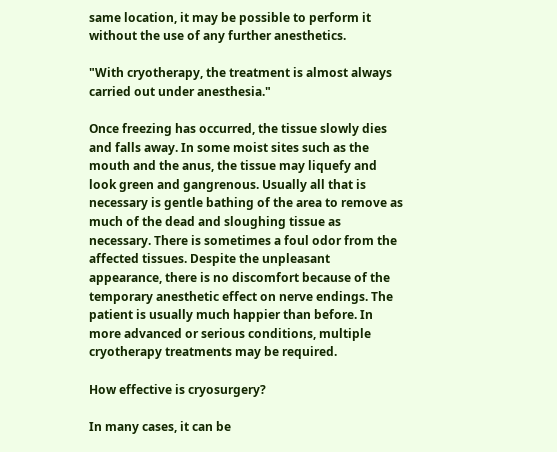same location, it may be possible to perform it without the use of any further anesthetics.

"With cryotherapy, the treatment is almost always carried out under anesthesia."

Once freezing has occurred, the tissue slowly dies and falls away. In some moist sites such as the mouth and the anus, the tissue may liquefy and look green and gangrenous. Usually all that is necessary is gentle bathing of the area to remove as much of the dead and sloughing tissue as necessary. There is sometimes a foul odor from the affected tissues. Despite the unpleasant appearance, there is no discomfort because of the temporary anesthetic effect on nerve endings. The patient is usually much happier than before. In more advanced or serious conditions, multiple cryotherapy treatments may be required.

How effective is cryosurgery?

In many cases, it can be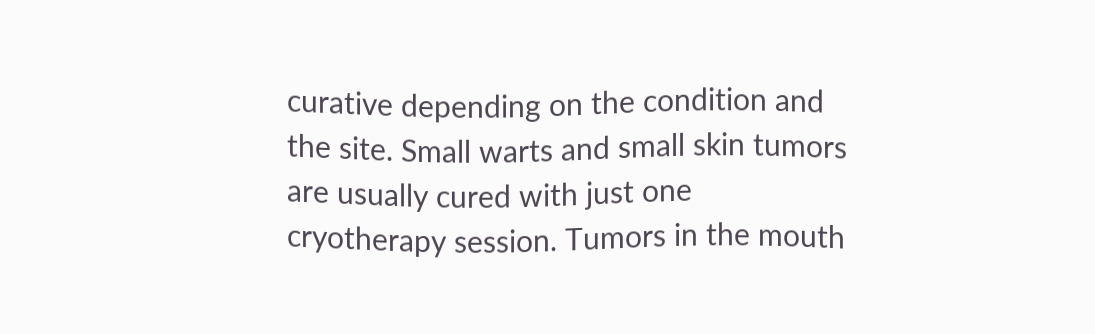curative depending on the condition and the site. Small warts and small skin tumors are usually cured with just one cryotherapy session. Tumors in the mouth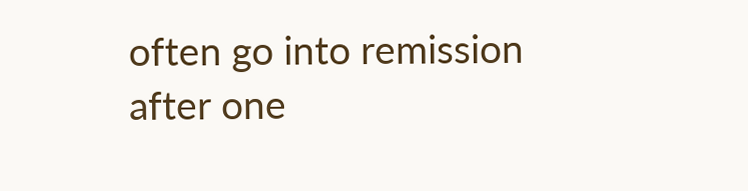often go into remission after one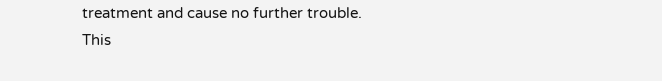treatment and cause no further trouble. This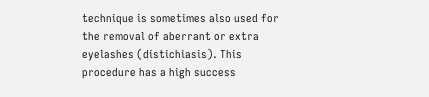technique is sometimes also used for the removal of aberrant or extra eyelashes (distichiasis). This procedure has a high success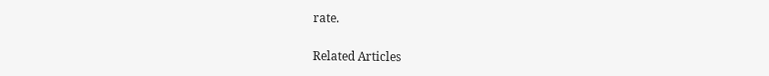rate.

Related Articles